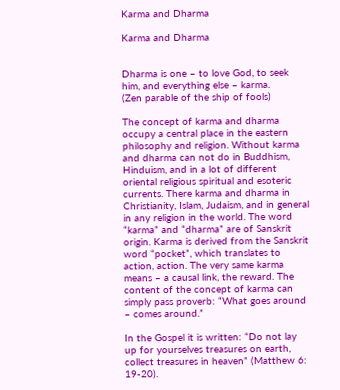Karma and Dharma

Karma and Dharma


Dharma is one – to love God, to seek him, and everything else – karma.
(Zen parable of the ship of fools)

The concept of karma and dharma occupy a central place in the eastern philosophy and religion. Without karma and dharma can not do in Buddhism, Hinduism, and in a lot of different oriental religious spiritual and esoteric currents. There karma and dharma in Christianity, Islam, Judaism, and in general in any religion in the world. The word “karma” and “dharma” are of Sanskrit origin. Karma is derived from the Sanskrit word “pocket”, which translates to action, action. The very same karma means – a causal link, the reward. The content of the concept of karma can simply pass proverb: “What goes around – comes around.”

In the Gospel it is written: “Do not lay up for yourselves treasures on earth, collect treasures in heaven” (Matthew 6: 19-20).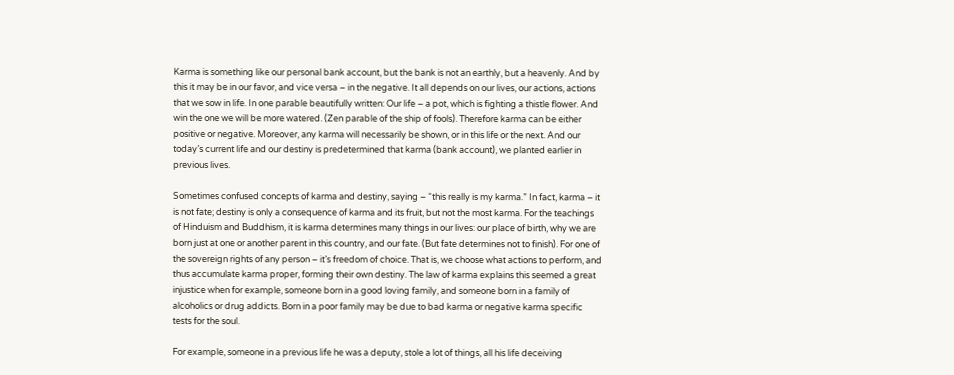Karma is something like our personal bank account, but the bank is not an earthly, but a heavenly. And by this it may be in our favor, and vice versa – in the negative. It all depends on our lives, our actions, actions that we sow in life. In one parable beautifully written: Our life – a pot, which is fighting a thistle flower. And win the one we will be more watered. (Zen parable of the ship of fools). Therefore karma can be either positive or negative. Moreover, any karma will necessarily be shown, or in this life or the next. And our today’s current life and our destiny is predetermined that karma (bank account), we planted earlier in previous lives.

Sometimes confused concepts of karma and destiny, saying – “this really is my karma.” In fact, karma – it is not fate; destiny is only a consequence of karma and its fruit, but not the most karma. For the teachings of Hinduism and Buddhism, it is karma determines many things in our lives: our place of birth, why we are born just at one or another parent in this country, and our fate. (But fate determines not to finish). For one of the sovereign rights of any person – it’s freedom of choice. That is, we choose what actions to perform, and thus accumulate karma proper, forming their own destiny. The law of karma explains this seemed a great injustice when for example, someone born in a good loving family, and someone born in a family of alcoholics or drug addicts. Born in a poor family may be due to bad karma or negative karma specific tests for the soul.

For example, someone in a previous life he was a deputy, stole a lot of things, all his life deceiving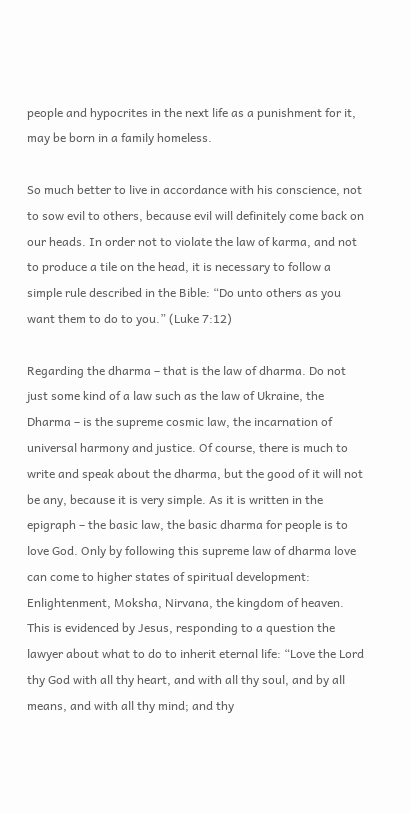people and hypocrites in the next life as a punishment for it, may be born in a family homeless.

So much better to live in accordance with his conscience, not to sow evil to others, because evil will definitely come back on our heads. In order not to violate the law of karma, and not to produce a tile on the head, it is necessary to follow a simple rule described in the Bible: “Do unto others as you want them to do to you.” (Luke 7:12)

Regarding the dharma – that is the law of dharma. Do not just some kind of a law such as the law of Ukraine, the Dharma – is the supreme cosmic law, the incarnation of universal harmony and justice. Of course, there is much to write and speak about the dharma, but the good of it will not be any, because it is very simple. As it is written in the epigraph – the basic law, the basic dharma for people is to love God. Only by following this supreme law of dharma love can come to higher states of spiritual development: Enlightenment, Moksha, Nirvana, the kingdom of heaven. This is evidenced by Jesus, responding to a question the lawyer about what to do to inherit eternal life: “Love the Lord thy God with all thy heart, and with all thy soul, and by all means, and with all thy mind; and thy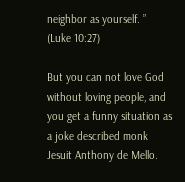neighbor as yourself. ” (Luke 10:27)

But you can not love God without loving people, and you get a funny situation as a joke described monk Jesuit Anthony de Mello.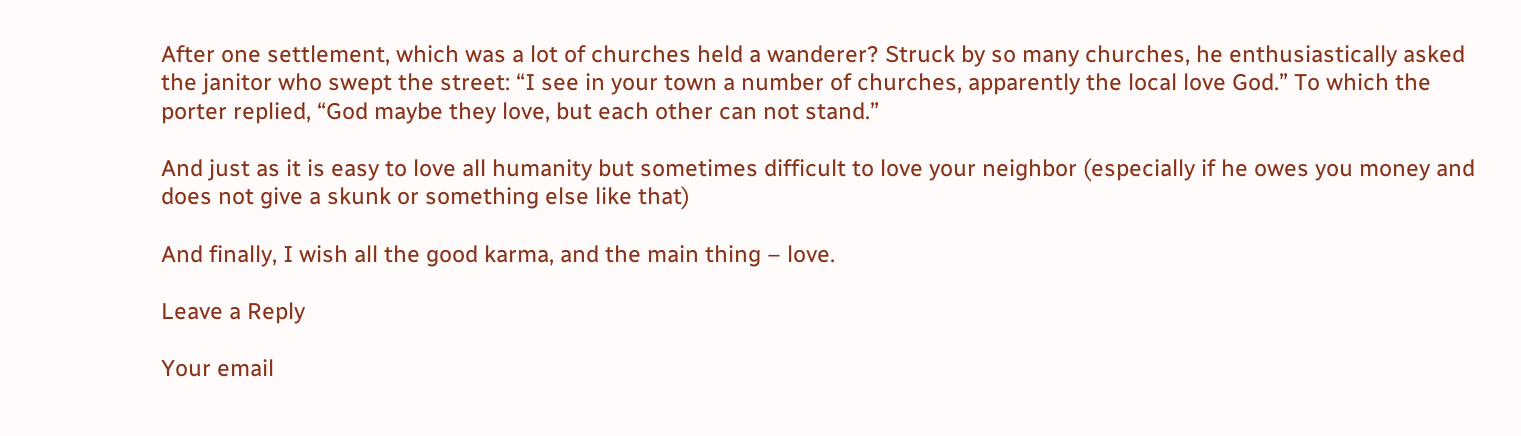After one settlement, which was a lot of churches held a wanderer? Struck by so many churches, he enthusiastically asked the janitor who swept the street: “I see in your town a number of churches, apparently the local love God.” To which the porter replied, “God maybe they love, but each other can not stand.”

And just as it is easy to love all humanity but sometimes difficult to love your neighbor (especially if he owes you money and does not give a skunk or something else like that)

And finally, I wish all the good karma, and the main thing – love.

Leave a Reply

Your email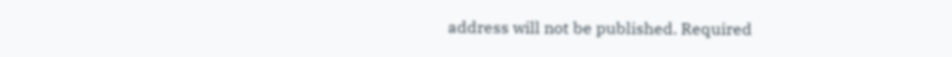address will not be published. Required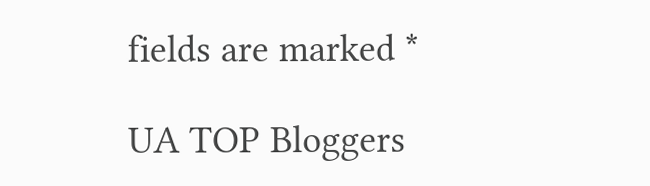fields are marked *

UA TOP Bloggers